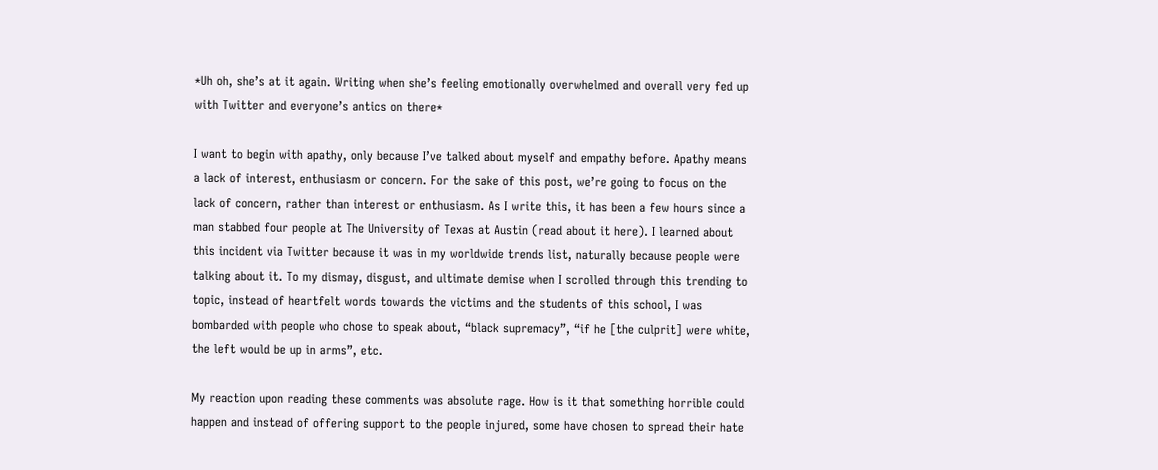*Uh oh, she’s at it again. Writing when she’s feeling emotionally overwhelmed and overall very fed up with Twitter and everyone’s antics on there*

I want to begin with apathy, only because I’ve talked about myself and empathy before. Apathy means a lack of interest, enthusiasm or concern. For the sake of this post, we’re going to focus on the lack of concern, rather than interest or enthusiasm. As I write this, it has been a few hours since a man stabbed four people at The University of Texas at Austin (read about it here). I learned about this incident via Twitter because it was in my worldwide trends list, naturally because people were talking about it. To my dismay, disgust, and ultimate demise when I scrolled through this trending to topic, instead of heartfelt words towards the victims and the students of this school, I was bombarded with people who chose to speak about, “black supremacy”, “if he [the culprit] were white, the left would be up in arms”, etc.

My reaction upon reading these comments was absolute rage. How is it that something horrible could happen and instead of offering support to the people injured, some have chosen to spread their hate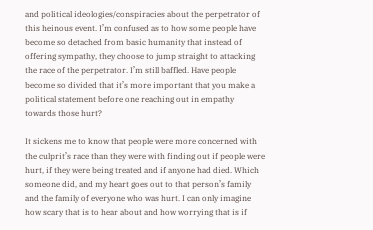and political ideologies/conspiracies about the perpetrator of this heinous event. I’m confused as to how some people have become so detached from basic humanity that instead of offering sympathy, they choose to jump straight to attacking the race of the perpetrator. I’m still baffled. Have people become so divided that it’s more important that you make a political statement before one reaching out in empathy towards those hurt?

It sickens me to know that people were more concerned with the culprit’s race than they were with finding out if people were hurt, if they were being treated and if anyone had died. Which someone did, and my heart goes out to that person’s family and the family of everyone who was hurt. I can only imagine how scary that is to hear about and how worrying that is if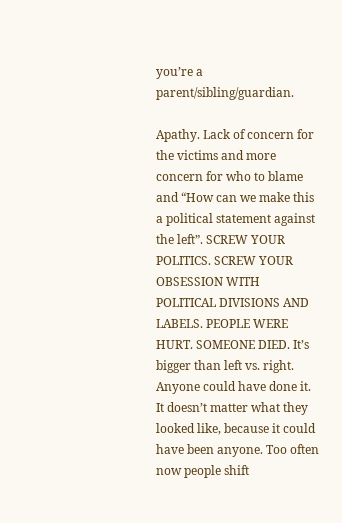you’re a parent/sibling/guardian.

Apathy. Lack of concern for the victims and more concern for who to blame and “How can we make this a political statement against the left”. SCREW YOUR POLITICS. SCREW YOUR OBSESSION WITH POLITICAL DIVISIONS AND LABELS. PEOPLE WERE HURT. SOMEONE DIED. It’s bigger than left vs. right. Anyone could have done it. It doesn’t matter what they looked like, because it could have been anyone. Too often now people shift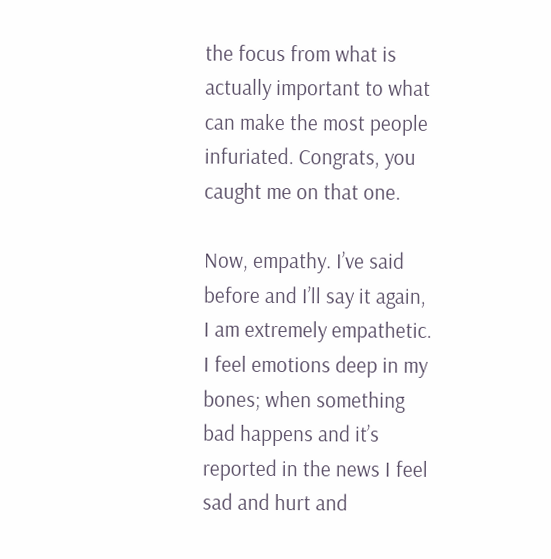the focus from what is actually important to what can make the most people infuriated. Congrats, you caught me on that one.

Now, empathy. I’ve said before and I’ll say it again, I am extremely empathetic. I feel emotions deep in my bones; when something bad happens and it’s reported in the news I feel sad and hurt and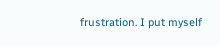frustration. I put myself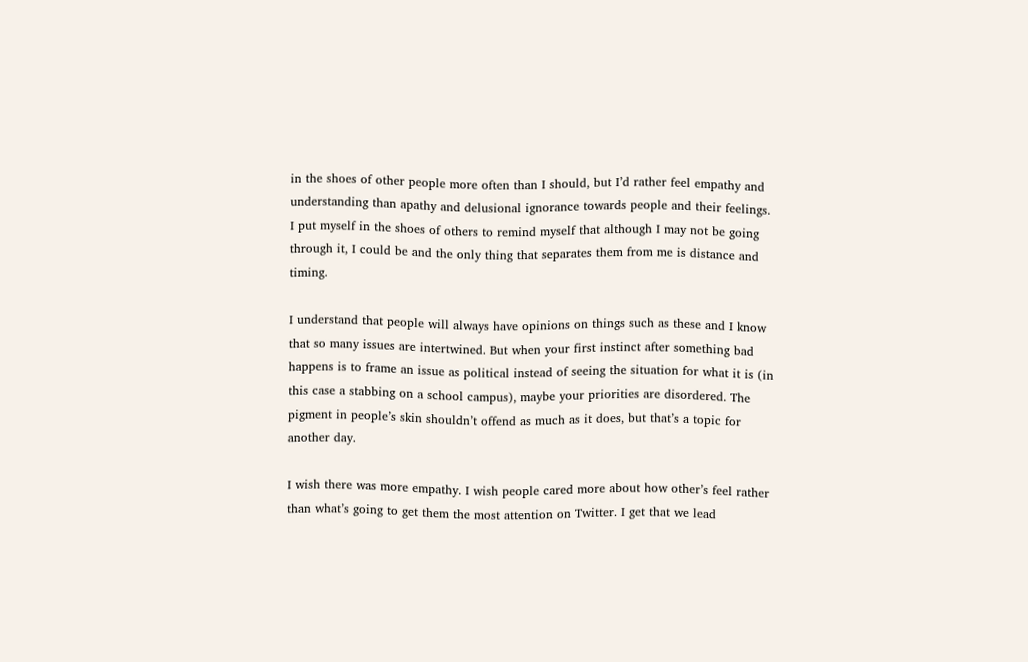in the shoes of other people more often than I should, but I’d rather feel empathy and understanding than apathy and delusional ignorance towards people and their feelings. I put myself in the shoes of others to remind myself that although I may not be going through it, I could be and the only thing that separates them from me is distance and timing.

I understand that people will always have opinions on things such as these and I know that so many issues are intertwined. But when your first instinct after something bad happens is to frame an issue as political instead of seeing the situation for what it is (in this case a stabbing on a school campus), maybe your priorities are disordered. The pigment in people’s skin shouldn’t offend as much as it does, but that’s a topic for another day.

I wish there was more empathy. I wish people cared more about how other’s feel rather than what’s going to get them the most attention on Twitter. I get that we lead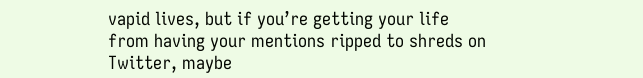vapid lives, but if you’re getting your life from having your mentions ripped to shreds on Twitter, maybe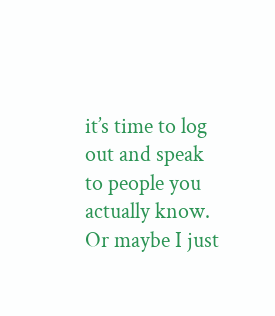it’s time to log out and speak to people you actually know. Or maybe I just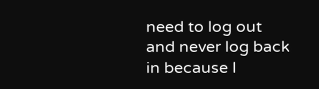need to log out and never log back in because I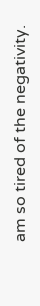am so tired of the negativity.